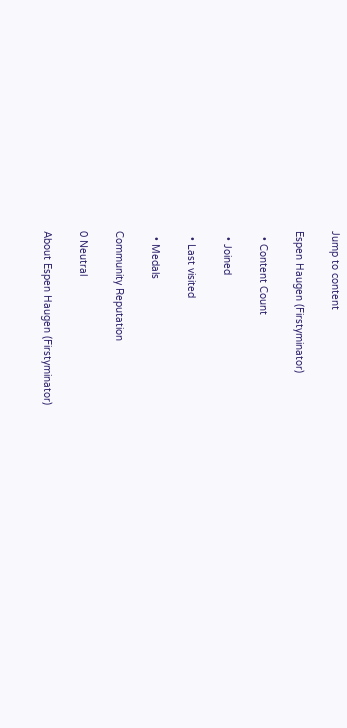Jump to content

Espen Haugen (Firstyminator)

  • Content Count

  • Joined

  • Last visited

  • Medals

Community Reputation

0 Neutral

About Espen Haugen (Firstyminator)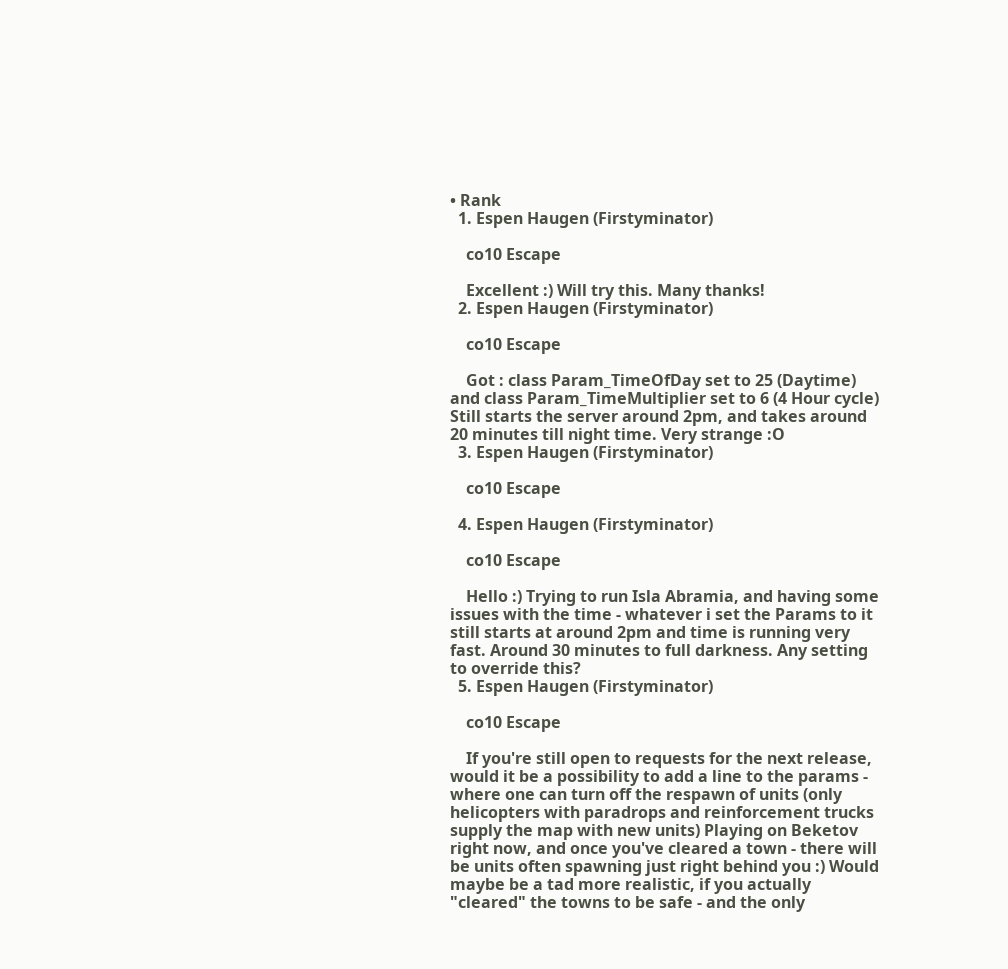• Rank
  1. Espen Haugen (Firstyminator)

    co10 Escape

    Excellent :) Will try this. Many thanks!
  2. Espen Haugen (Firstyminator)

    co10 Escape

    Got : class Param_TimeOfDay set to 25 (Daytime) and class Param_TimeMultiplier set to 6 (4 Hour cycle) Still starts the server around 2pm, and takes around 20 minutes till night time. Very strange :O
  3. Espen Haugen (Firstyminator)

    co10 Escape

  4. Espen Haugen (Firstyminator)

    co10 Escape

    Hello :) Trying to run Isla Abramia, and having some issues with the time - whatever i set the Params to it still starts at around 2pm and time is running very fast. Around 30 minutes to full darkness. Any setting to override this?
  5. Espen Haugen (Firstyminator)

    co10 Escape

    If you're still open to requests for the next release, would it be a possibility to add a line to the params - where one can turn off the respawn of units (only helicopters with paradrops and reinforcement trucks supply the map with new units) Playing on Beketov right now, and once you've cleared a town - there will be units often spawning just right behind you :) Would maybe be a tad more realistic, if you actually "cleared" the towns to be safe - and the only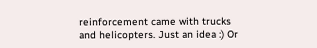reinforcement came with trucks and helicopters. Just an idea :) Or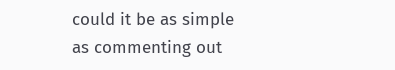could it be as simple as commenting out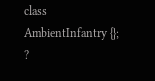class AmbientInfantry {}; ?